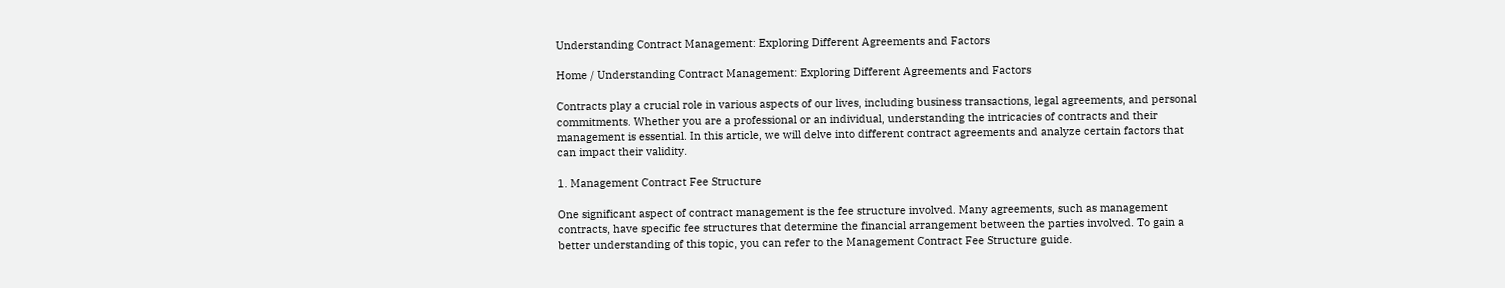Understanding Contract Management: Exploring Different Agreements and Factors

Home / Understanding Contract Management: Exploring Different Agreements and Factors

Contracts play a crucial role in various aspects of our lives, including business transactions, legal agreements, and personal commitments. Whether you are a professional or an individual, understanding the intricacies of contracts and their management is essential. In this article, we will delve into different contract agreements and analyze certain factors that can impact their validity.

1. Management Contract Fee Structure

One significant aspect of contract management is the fee structure involved. Many agreements, such as management contracts, have specific fee structures that determine the financial arrangement between the parties involved. To gain a better understanding of this topic, you can refer to the Management Contract Fee Structure guide.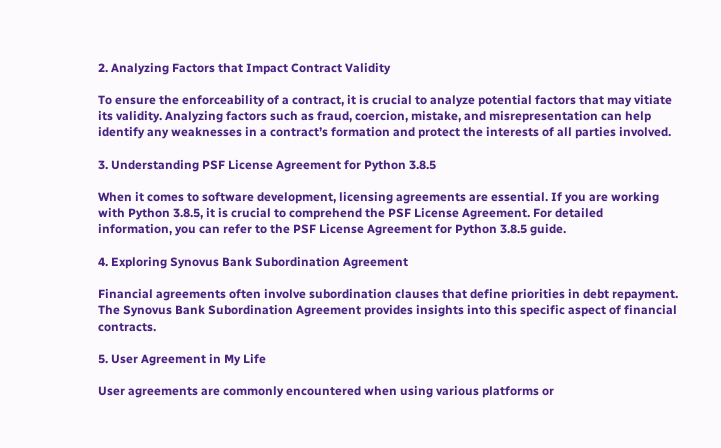2. Analyzing Factors that Impact Contract Validity

To ensure the enforceability of a contract, it is crucial to analyze potential factors that may vitiate its validity. Analyzing factors such as fraud, coercion, mistake, and misrepresentation can help identify any weaknesses in a contract’s formation and protect the interests of all parties involved.

3. Understanding PSF License Agreement for Python 3.8.5

When it comes to software development, licensing agreements are essential. If you are working with Python 3.8.5, it is crucial to comprehend the PSF License Agreement. For detailed information, you can refer to the PSF License Agreement for Python 3.8.5 guide.

4. Exploring Synovus Bank Subordination Agreement

Financial agreements often involve subordination clauses that define priorities in debt repayment. The Synovus Bank Subordination Agreement provides insights into this specific aspect of financial contracts.

5. User Agreement in My Life

User agreements are commonly encountered when using various platforms or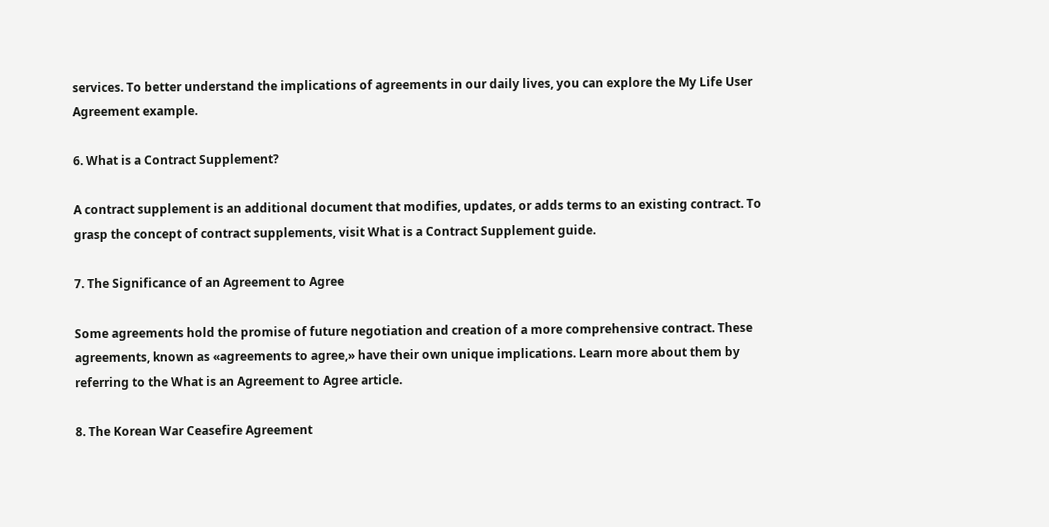services. To better understand the implications of agreements in our daily lives, you can explore the My Life User Agreement example.

6. What is a Contract Supplement?

A contract supplement is an additional document that modifies, updates, or adds terms to an existing contract. To grasp the concept of contract supplements, visit What is a Contract Supplement guide.

7. The Significance of an Agreement to Agree

Some agreements hold the promise of future negotiation and creation of a more comprehensive contract. These agreements, known as «agreements to agree,» have their own unique implications. Learn more about them by referring to the What is an Agreement to Agree article.

8. The Korean War Ceasefire Agreement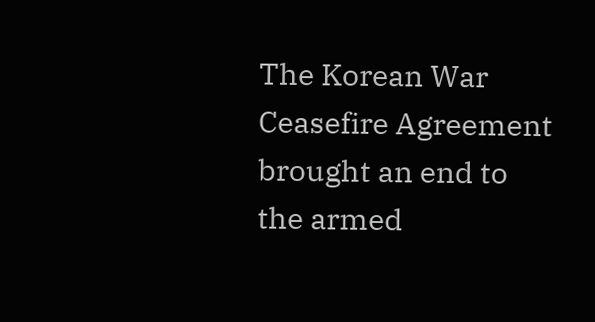The Korean War Ceasefire Agreement brought an end to the armed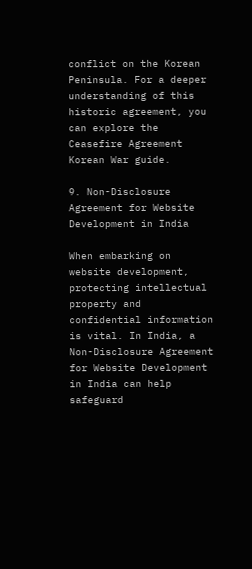conflict on the Korean Peninsula. For a deeper understanding of this historic agreement, you can explore the Ceasefire Agreement Korean War guide.

9. Non-Disclosure Agreement for Website Development in India

When embarking on website development, protecting intellectual property and confidential information is vital. In India, a Non-Disclosure Agreement for Website Development in India can help safeguard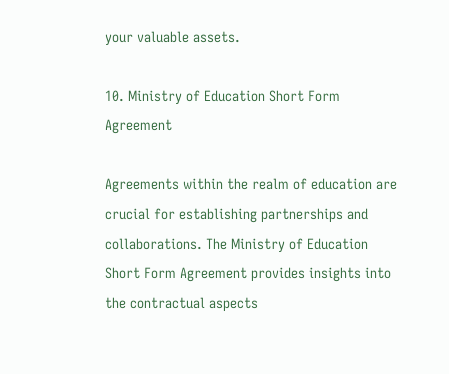your valuable assets.

10. Ministry of Education Short Form Agreement

Agreements within the realm of education are crucial for establishing partnerships and collaborations. The Ministry of Education Short Form Agreement provides insights into the contractual aspects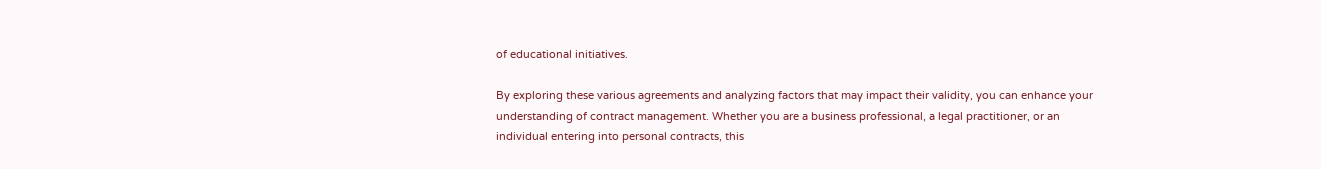of educational initiatives.

By exploring these various agreements and analyzing factors that may impact their validity, you can enhance your understanding of contract management. Whether you are a business professional, a legal practitioner, or an individual entering into personal contracts, this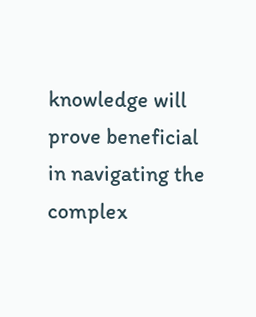knowledge will prove beneficial in navigating the complex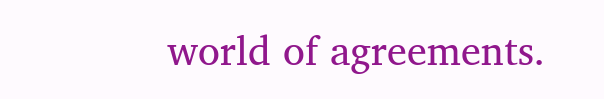world of agreements.